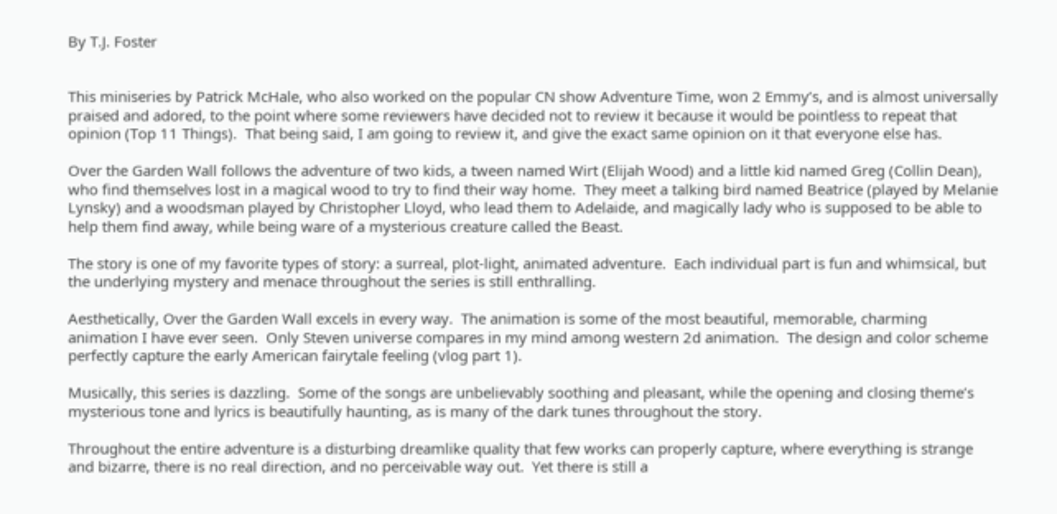By T.J. Foster


This miniseries by Patrick McHale, who also worked on the popular CN show Adventure Time, won 2 Emmy’s, and is almost universally praised and adored, to the point where some reviewers have decided not to review it because it would be pointless to repeat that opinion (Top 11 Things).  That being said, I am going to review it, and give the exact same opinion on it that everyone else has.

Over the Garden Wall follows the adventure of two kids, a tween named Wirt (Elijah Wood) and a little kid named Greg (Collin Dean), who find themselves lost in a magical wood to try to find their way home.  They meet a talking bird named Beatrice (played by Melanie Lynsky) and a woodsman played by Christopher Lloyd, who lead them to Adelaide, and magically lady who is supposed to be able to help them find away, while being ware of a mysterious creature called the Beast.

The story is one of my favorite types of story: a surreal, plot-light, animated adventure.  Each individual part is fun and whimsical, but the underlying mystery and menace throughout the series is still enthralling.

Aesthetically, Over the Garden Wall excels in every way.  The animation is some of the most beautiful, memorable, charming animation I have ever seen.  Only Steven universe compares in my mind among western 2d animation.  The design and color scheme perfectly capture the early American fairytale feeling (vlog part 1).

Musically, this series is dazzling.  Some of the songs are unbelievably soothing and pleasant, while the opening and closing theme’s mysterious tone and lyrics is beautifully haunting, as is many of the dark tunes throughout the story.

Throughout the entire adventure is a disturbing dreamlike quality that few works can properly capture, where everything is strange and bizarre, there is no real direction, and no perceivable way out.  Yet there is still a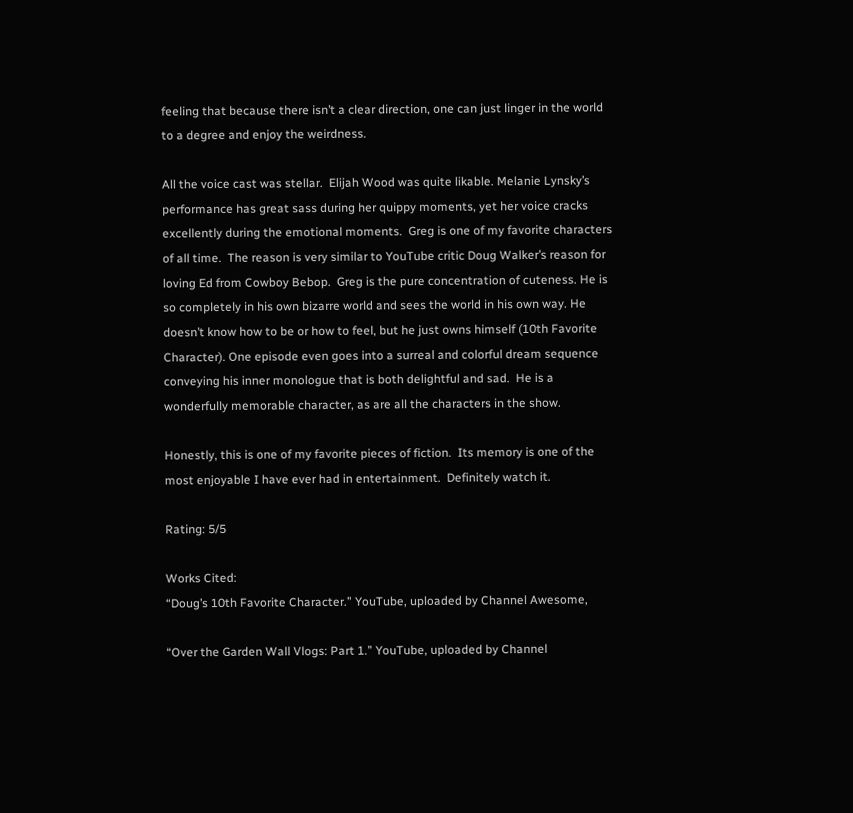feeling that because there isn’t a clear direction, one can just linger in the world to a degree and enjoy the weirdness.

All the voice cast was stellar.  Elijah Wood was quite likable. Melanie Lynsky’s performance has great sass during her quippy moments, yet her voice cracks excellently during the emotional moments.  Greg is one of my favorite characters of all time.  The reason is very similar to YouTube critic Doug Walker’s reason for loving Ed from Cowboy Bebop.  Greg is the pure concentration of cuteness. He is so completely in his own bizarre world and sees the world in his own way. He doesn’t know how to be or how to feel, but he just owns himself (10th Favorite Character). One episode even goes into a surreal and colorful dream sequence conveying his inner monologue that is both delightful and sad.  He is a wonderfully memorable character, as are all the characters in the show.

Honestly, this is one of my favorite pieces of fiction.  Its memory is one of the most enjoyable I have ever had in entertainment.  Definitely watch it.

Rating: 5/5

Works Cited:
“Doug’s 10th Favorite Character.” YouTube, uploaded by Channel Awesome,

“Over the Garden Wall Vlogs: Part 1.” YouTube, uploaded by Channel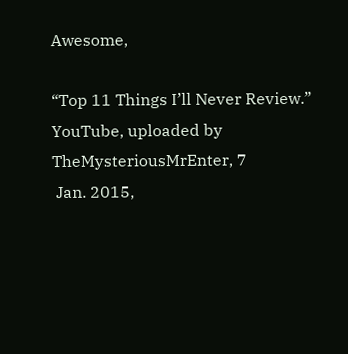Awesome,

“Top 11 Things I’ll Never Review.” YouTube, uploaded by TheMysteriousMrEnter, 7
 Jan. 2015,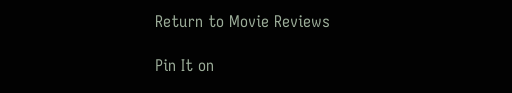Return to Movie Reviews

Pin It on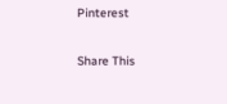Pinterest

Share This